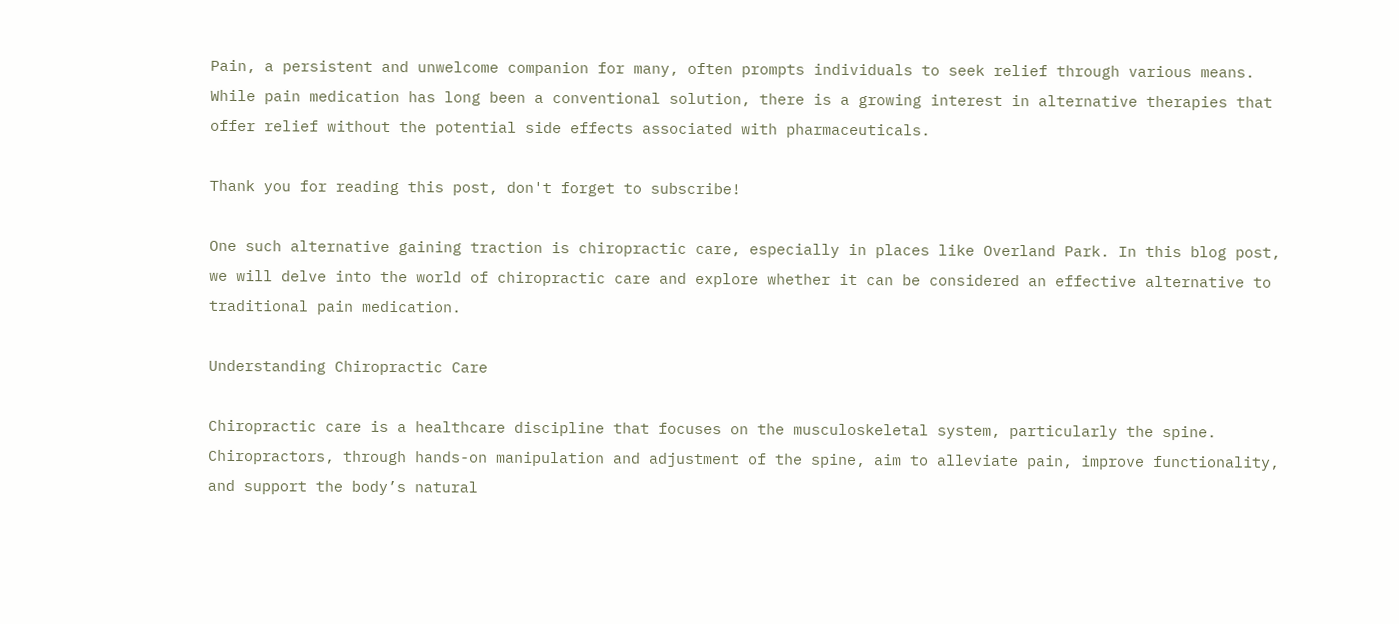Pain, a persistent and unwelcome companion for many, often prompts individuals to seek relief through various means. While pain medication has long been a conventional solution, there is a growing interest in alternative therapies that offer relief without the potential side effects associated with pharmaceuticals.

Thank you for reading this post, don't forget to subscribe!

One such alternative gaining traction is chiropractic care, especially in places like Overland Park. In this blog post, we will delve into the world of chiropractic care and explore whether it can be considered an effective alternative to traditional pain medication.

Understanding Chiropractic Care

Chiropractic care is a healthcare discipline that focuses on the musculoskeletal system, particularly the spine. Chiropractors, through hands-on manipulation and adjustment of the spine, aim to alleviate pain, improve functionality, and support the body’s natural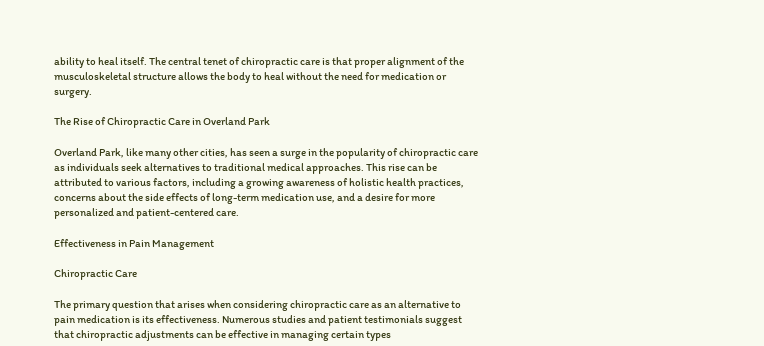ability to heal itself. The central tenet of chiropractic care is that proper alignment of the musculoskeletal structure allows the body to heal without the need for medication or surgery.

The Rise of Chiropractic Care in Overland Park

Overland Park, like many other cities, has seen a surge in the popularity of chiropractic care as individuals seek alternatives to traditional medical approaches. This rise can be attributed to various factors, including a growing awareness of holistic health practices, concerns about the side effects of long-term medication use, and a desire for more personalized and patient-centered care.

Effectiveness in Pain Management

Chiropractic Care

The primary question that arises when considering chiropractic care as an alternative to pain medication is its effectiveness. Numerous studies and patient testimonials suggest that chiropractic adjustments can be effective in managing certain types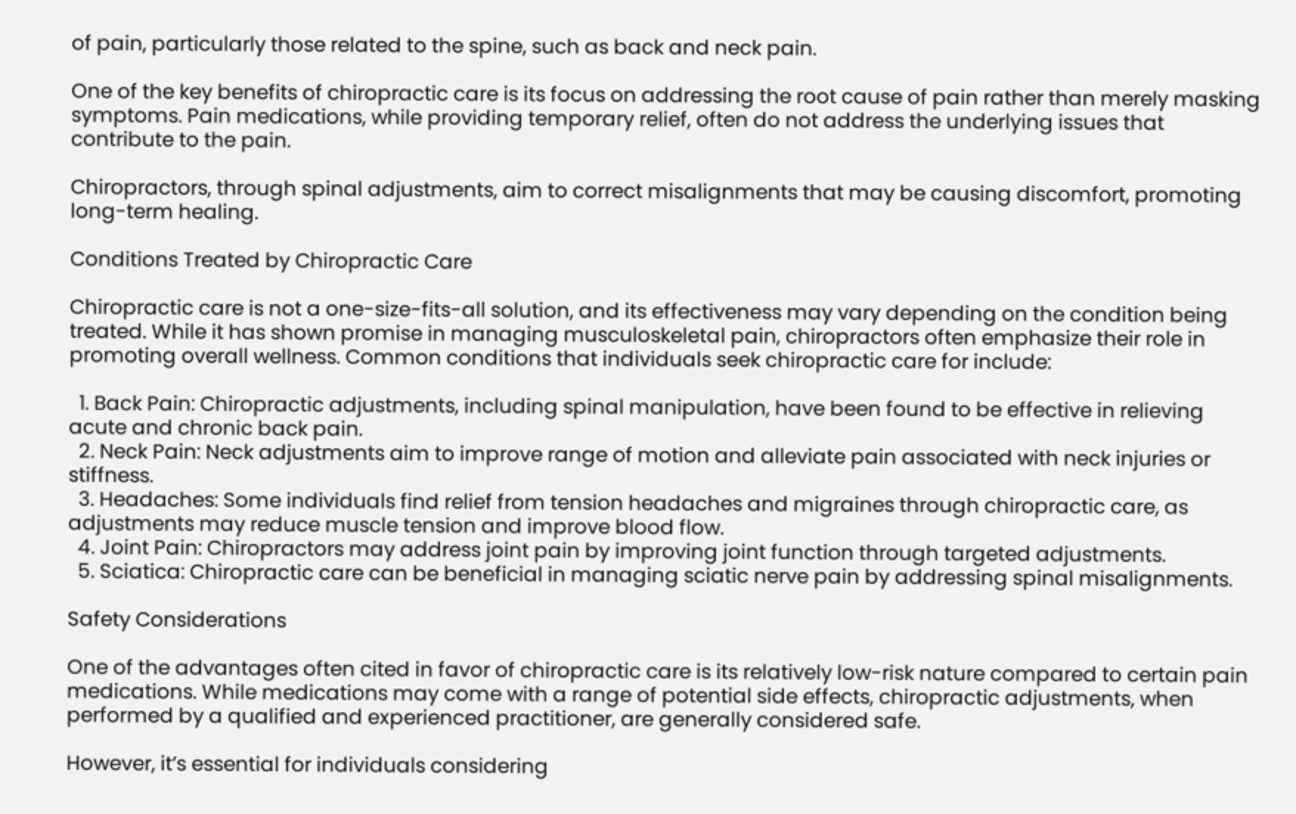of pain, particularly those related to the spine, such as back and neck pain.

One of the key benefits of chiropractic care is its focus on addressing the root cause of pain rather than merely masking symptoms. Pain medications, while providing temporary relief, often do not address the underlying issues that contribute to the pain.

Chiropractors, through spinal adjustments, aim to correct misalignments that may be causing discomfort, promoting long-term healing.

Conditions Treated by Chiropractic Care

Chiropractic care is not a one-size-fits-all solution, and its effectiveness may vary depending on the condition being treated. While it has shown promise in managing musculoskeletal pain, chiropractors often emphasize their role in promoting overall wellness. Common conditions that individuals seek chiropractic care for include:

  1. Back Pain: Chiropractic adjustments, including spinal manipulation, have been found to be effective in relieving acute and chronic back pain.
  2. Neck Pain: Neck adjustments aim to improve range of motion and alleviate pain associated with neck injuries or stiffness.
  3. Headaches: Some individuals find relief from tension headaches and migraines through chiropractic care, as adjustments may reduce muscle tension and improve blood flow.
  4. Joint Pain: Chiropractors may address joint pain by improving joint function through targeted adjustments.
  5. Sciatica: Chiropractic care can be beneficial in managing sciatic nerve pain by addressing spinal misalignments.

Safety Considerations

One of the advantages often cited in favor of chiropractic care is its relatively low-risk nature compared to certain pain medications. While medications may come with a range of potential side effects, chiropractic adjustments, when performed by a qualified and experienced practitioner, are generally considered safe.

However, it’s essential for individuals considering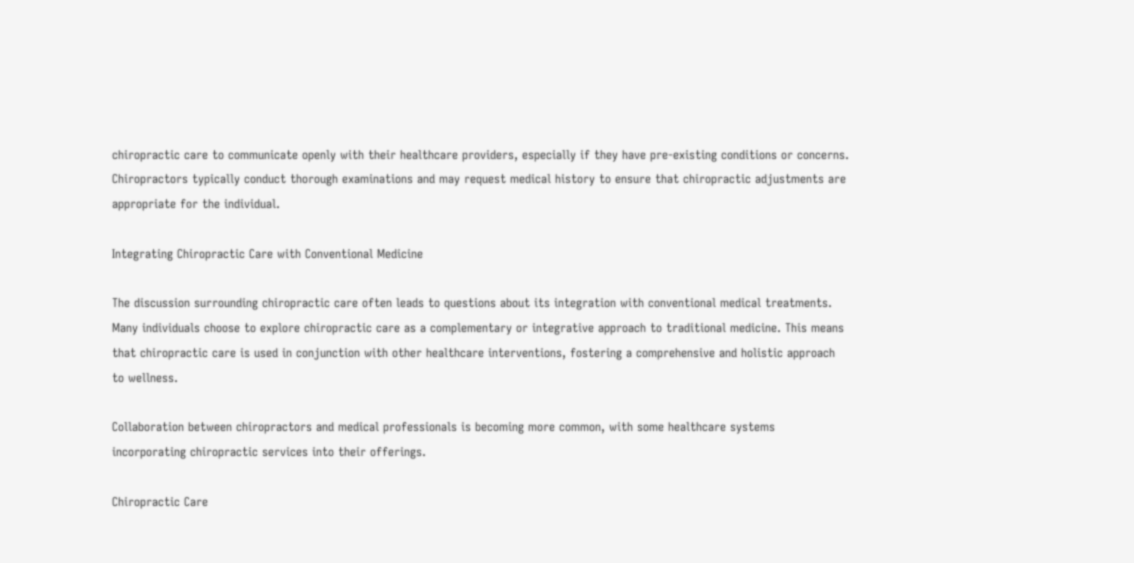chiropractic care to communicate openly with their healthcare providers, especially if they have pre-existing conditions or concerns. Chiropractors typically conduct thorough examinations and may request medical history to ensure that chiropractic adjustments are appropriate for the individual.

Integrating Chiropractic Care with Conventional Medicine

The discussion surrounding chiropractic care often leads to questions about its integration with conventional medical treatments. Many individuals choose to explore chiropractic care as a complementary or integrative approach to traditional medicine. This means that chiropractic care is used in conjunction with other healthcare interventions, fostering a comprehensive and holistic approach to wellness.

Collaboration between chiropractors and medical professionals is becoming more common, with some healthcare systems incorporating chiropractic services into their offerings.

Chiropractic Care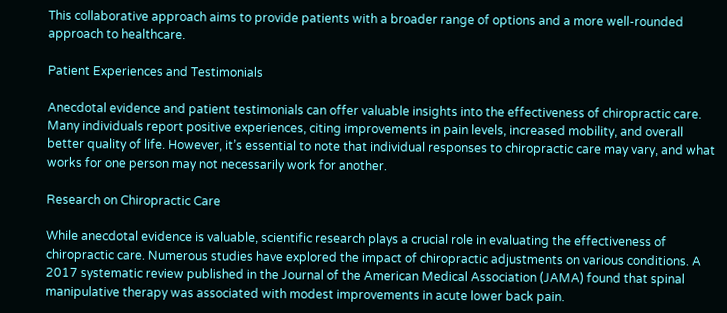This collaborative approach aims to provide patients with a broader range of options and a more well-rounded approach to healthcare.

Patient Experiences and Testimonials

Anecdotal evidence and patient testimonials can offer valuable insights into the effectiveness of chiropractic care. Many individuals report positive experiences, citing improvements in pain levels, increased mobility, and overall better quality of life. However, it’s essential to note that individual responses to chiropractic care may vary, and what works for one person may not necessarily work for another.

Research on Chiropractic Care

While anecdotal evidence is valuable, scientific research plays a crucial role in evaluating the effectiveness of chiropractic care. Numerous studies have explored the impact of chiropractic adjustments on various conditions. A 2017 systematic review published in the Journal of the American Medical Association (JAMA) found that spinal manipulative therapy was associated with modest improvements in acute lower back pain.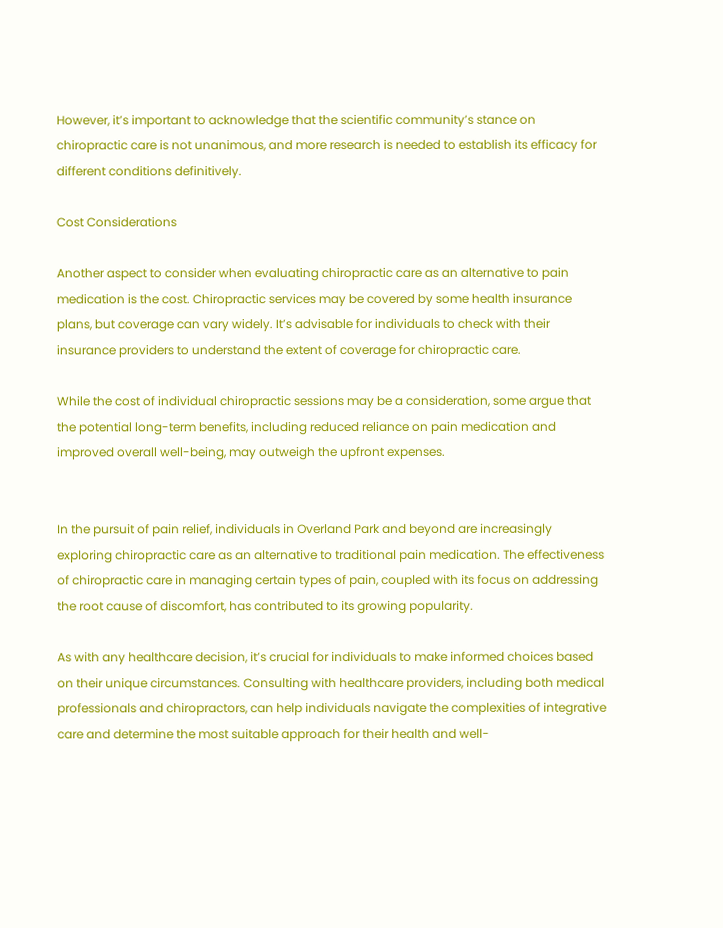However, it’s important to acknowledge that the scientific community’s stance on chiropractic care is not unanimous, and more research is needed to establish its efficacy for different conditions definitively.

Cost Considerations

Another aspect to consider when evaluating chiropractic care as an alternative to pain medication is the cost. Chiropractic services may be covered by some health insurance plans, but coverage can vary widely. It’s advisable for individuals to check with their insurance providers to understand the extent of coverage for chiropractic care.

While the cost of individual chiropractic sessions may be a consideration, some argue that the potential long-term benefits, including reduced reliance on pain medication and improved overall well-being, may outweigh the upfront expenses.


In the pursuit of pain relief, individuals in Overland Park and beyond are increasingly exploring chiropractic care as an alternative to traditional pain medication. The effectiveness of chiropractic care in managing certain types of pain, coupled with its focus on addressing the root cause of discomfort, has contributed to its growing popularity.

As with any healthcare decision, it’s crucial for individuals to make informed choices based on their unique circumstances. Consulting with healthcare providers, including both medical professionals and chiropractors, can help individuals navigate the complexities of integrative care and determine the most suitable approach for their health and well-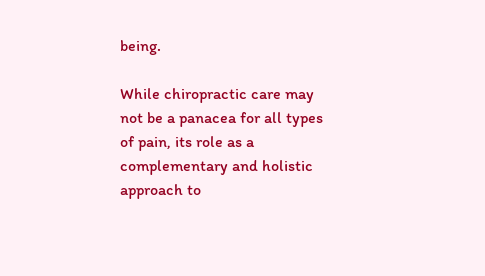being.

While chiropractic care may not be a panacea for all types of pain, its role as a complementary and holistic approach to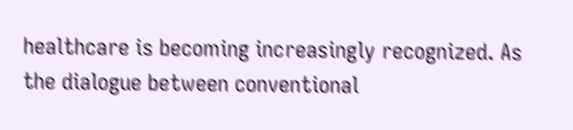healthcare is becoming increasingly recognized. As the dialogue between conventional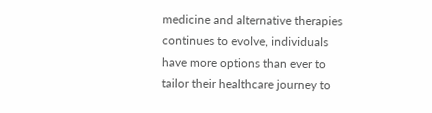medicine and alternative therapies continues to evolve, individuals have more options than ever to tailor their healthcare journey to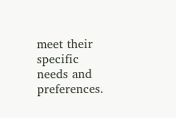meet their specific needs and preferences.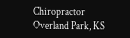Chiropractor Overland Park, KS